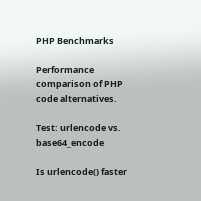PHP Benchmarks

Performance comparison of PHP code alternatives.

Test: urlencode vs. base64_encode

Is urlencode() faster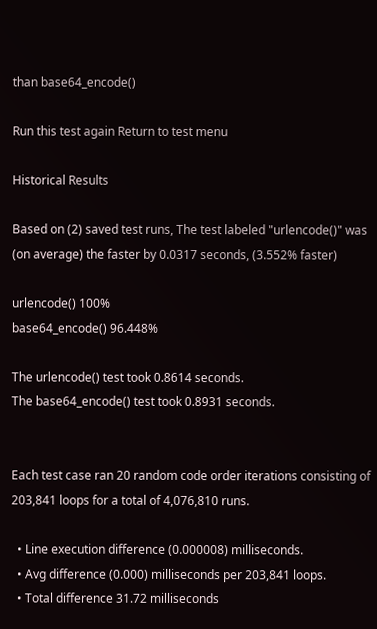than base64_encode()

Run this test again Return to test menu

Historical Results

Based on (2) saved test runs, The test labeled "urlencode()" was (on average) the faster by 0.0317 seconds, (3.552% faster)

urlencode() 100%
base64_encode() 96.448%

The urlencode() test took 0.8614 seconds.
The base64_encode() test took 0.8931 seconds.


Each test case ran 20 random code order iterations consisting of 203,841 loops for a total of 4,076,810 runs.

  • Line execution difference (0.000008) milliseconds.
  • Avg difference (0.000) milliseconds per 203,841 loops.
  • Total difference 31.72 milliseconds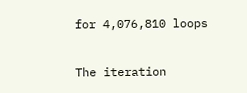for 4,076,810 loops

The iteration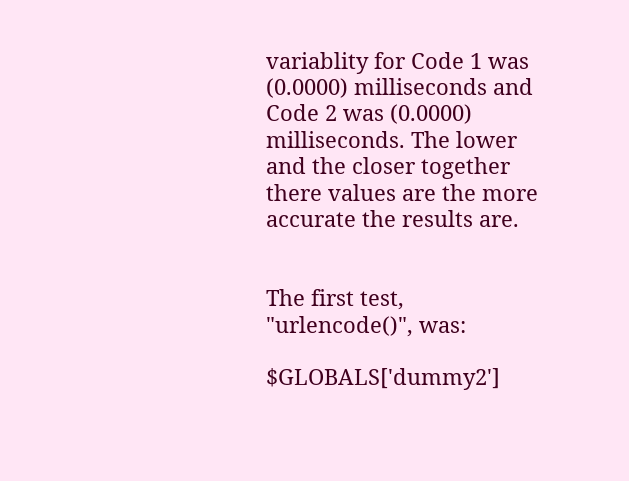variablity for Code 1 was (0.0000) milliseconds and Code 2 was (0.0000) milliseconds. The lower and the closer together there values are the more accurate the results are.


The first test, "urlencode()", was:

$GLOBALS['dummy2']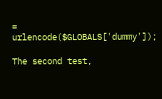= urlencode($GLOBALS['dummy']);

The second test,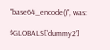"base64_encode()", was:

$GLOBALS['dummy2']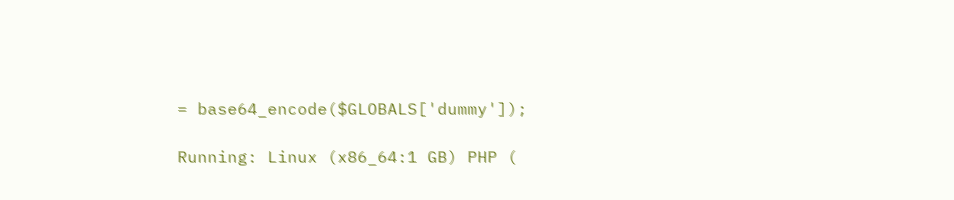= base64_encode($GLOBALS['dummy']);

Running: Linux (x86_64:1 GB) PHP (